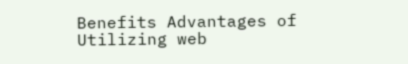Benefits Advantages of Utilizing web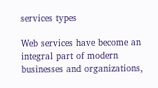services types

Web services have become an integral part of modern businesses and organizations,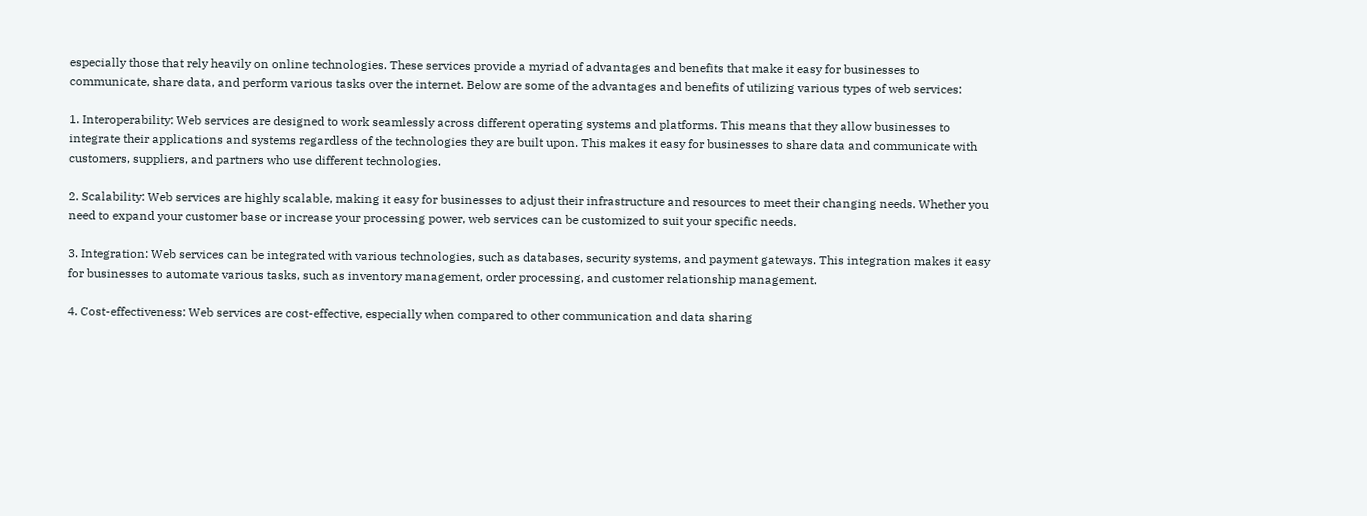especially those that rely heavily on online technologies. These services provide a myriad of advantages and benefits that make it easy for businesses to communicate, share data, and perform various tasks over the internet. Below are some of the advantages and benefits of utilizing various types of web services:

1. Interoperability: Web services are designed to work seamlessly across different operating systems and platforms. This means that they allow businesses to integrate their applications and systems regardless of the technologies they are built upon. This makes it easy for businesses to share data and communicate with customers, suppliers, and partners who use different technologies.

2. Scalability: Web services are highly scalable, making it easy for businesses to adjust their infrastructure and resources to meet their changing needs. Whether you need to expand your customer base or increase your processing power, web services can be customized to suit your specific needs.

3. Integration: Web services can be integrated with various technologies, such as databases, security systems, and payment gateways. This integration makes it easy for businesses to automate various tasks, such as inventory management, order processing, and customer relationship management.

4. Cost-effectiveness: Web services are cost-effective, especially when compared to other communication and data sharing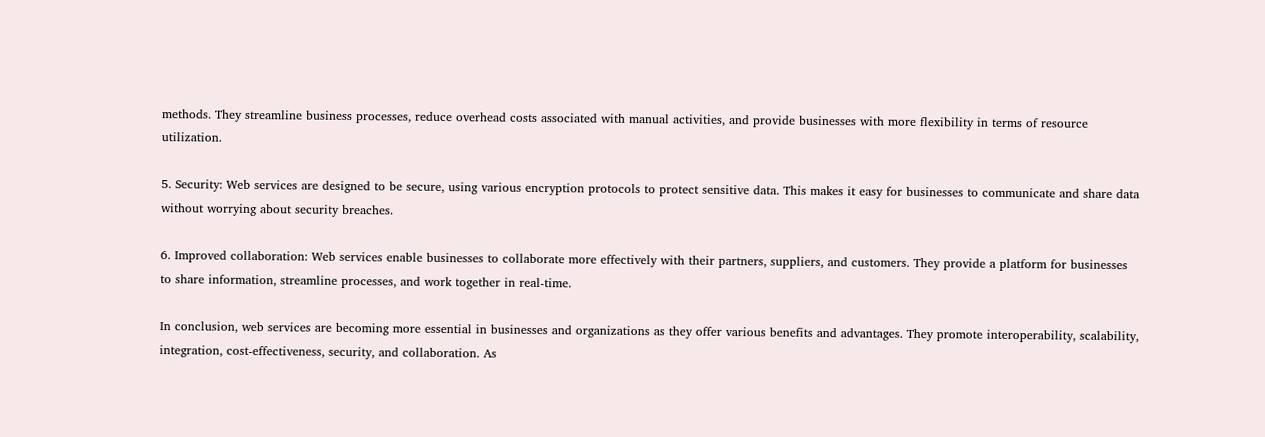methods. They streamline business processes, reduce overhead costs associated with manual activities, and provide businesses with more flexibility in terms of resource utilization.

5. Security: Web services are designed to be secure, using various encryption protocols to protect sensitive data. This makes it easy for businesses to communicate and share data without worrying about security breaches.

6. Improved collaboration: Web services enable businesses to collaborate more effectively with their partners, suppliers, and customers. They provide a platform for businesses to share information, streamline processes, and work together in real-time.

In conclusion, web services are becoming more essential in businesses and organizations as they offer various benefits and advantages. They promote interoperability, scalability, integration, cost-effectiveness, security, and collaboration. As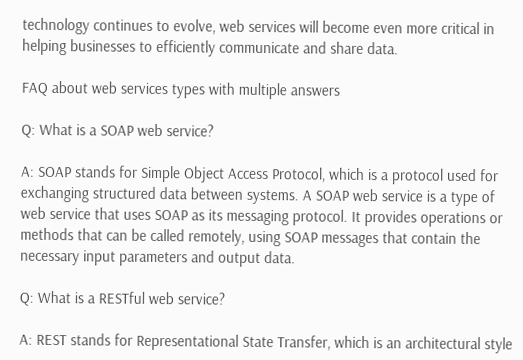technology continues to evolve, web services will become even more critical in helping businesses to efficiently communicate and share data.

FAQ about web services types with multiple answers

Q: What is a SOAP web service?

A: SOAP stands for Simple Object Access Protocol, which is a protocol used for exchanging structured data between systems. A SOAP web service is a type of web service that uses SOAP as its messaging protocol. It provides operations or methods that can be called remotely, using SOAP messages that contain the necessary input parameters and output data.

Q: What is a RESTful web service?

A: REST stands for Representational State Transfer, which is an architectural style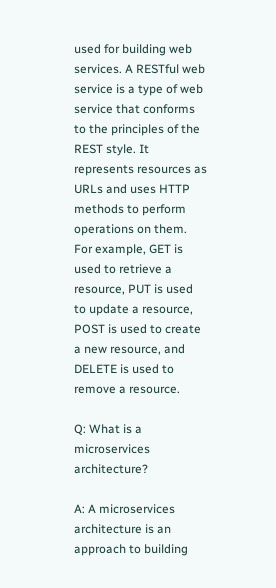used for building web services. A RESTful web service is a type of web service that conforms to the principles of the REST style. It represents resources as URLs and uses HTTP methods to perform operations on them. For example, GET is used to retrieve a resource, PUT is used to update a resource, POST is used to create a new resource, and DELETE is used to remove a resource.

Q: What is a microservices architecture?

A: A microservices architecture is an approach to building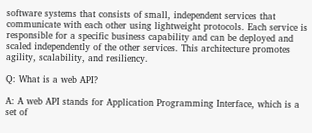software systems that consists of small, independent services that communicate with each other using lightweight protocols. Each service is responsible for a specific business capability and can be deployed and scaled independently of the other services. This architecture promotes agility, scalability, and resiliency.

Q: What is a web API?

A: A web API stands for Application Programming Interface, which is a set of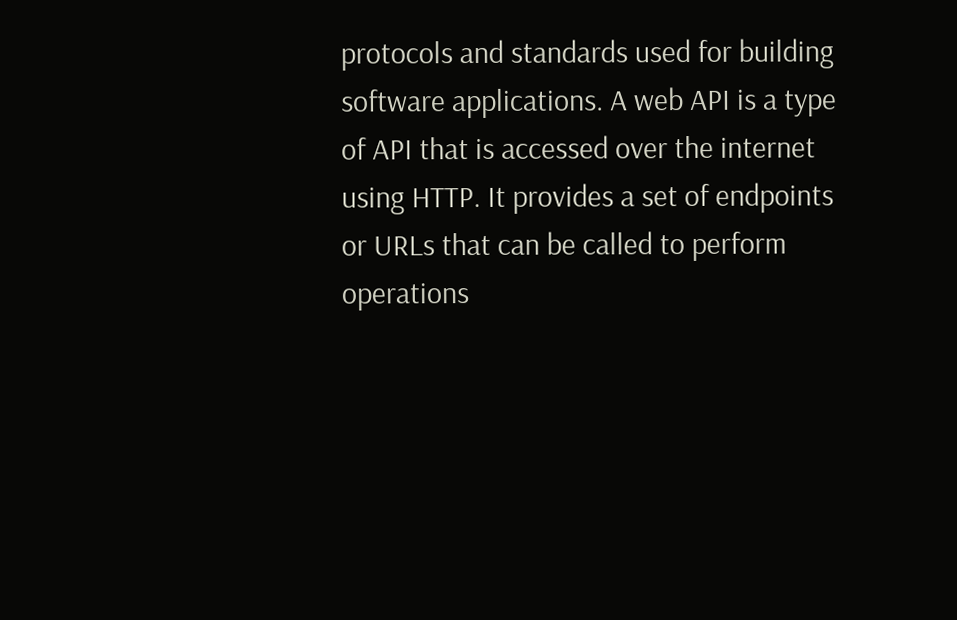protocols and standards used for building software applications. A web API is a type of API that is accessed over the internet using HTTP. It provides a set of endpoints or URLs that can be called to perform operations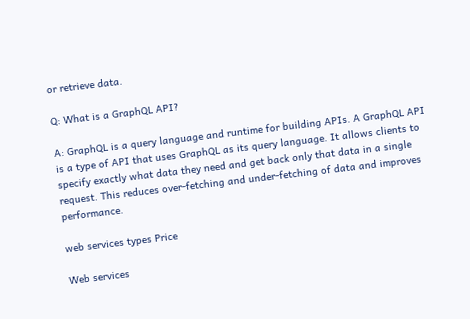or retrieve data.

Q: What is a GraphQL API?

A: GraphQL is a query language and runtime for building APIs. A GraphQL API is a type of API that uses GraphQL as its query language. It allows clients to specify exactly what data they need and get back only that data in a single request. This reduces over-fetching and under-fetching of data and improves performance.

web services types Price

Web services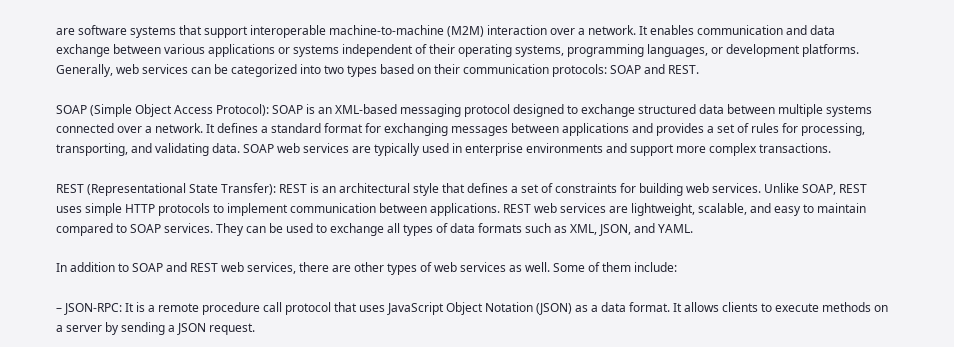are software systems that support interoperable machine-to-machine (M2M) interaction over a network. It enables communication and data exchange between various applications or systems independent of their operating systems, programming languages, or development platforms. Generally, web services can be categorized into two types based on their communication protocols: SOAP and REST.

SOAP (Simple Object Access Protocol): SOAP is an XML-based messaging protocol designed to exchange structured data between multiple systems connected over a network. It defines a standard format for exchanging messages between applications and provides a set of rules for processing, transporting, and validating data. SOAP web services are typically used in enterprise environments and support more complex transactions.

REST (Representational State Transfer): REST is an architectural style that defines a set of constraints for building web services. Unlike SOAP, REST uses simple HTTP protocols to implement communication between applications. REST web services are lightweight, scalable, and easy to maintain compared to SOAP services. They can be used to exchange all types of data formats such as XML, JSON, and YAML.

In addition to SOAP and REST web services, there are other types of web services as well. Some of them include:

– JSON-RPC: It is a remote procedure call protocol that uses JavaScript Object Notation (JSON) as a data format. It allows clients to execute methods on a server by sending a JSON request.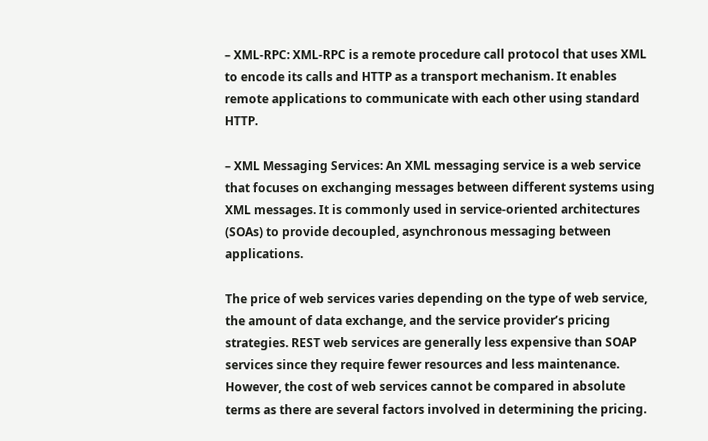– XML-RPC: XML-RPC is a remote procedure call protocol that uses XML to encode its calls and HTTP as a transport mechanism. It enables remote applications to communicate with each other using standard HTTP.

– XML Messaging Services: An XML messaging service is a web service that focuses on exchanging messages between different systems using XML messages. It is commonly used in service-oriented architectures (SOAs) to provide decoupled, asynchronous messaging between applications.

The price of web services varies depending on the type of web service, the amount of data exchange, and the service provider’s pricing strategies. REST web services are generally less expensive than SOAP services since they require fewer resources and less maintenance. However, the cost of web services cannot be compared in absolute terms as there are several factors involved in determining the pricing.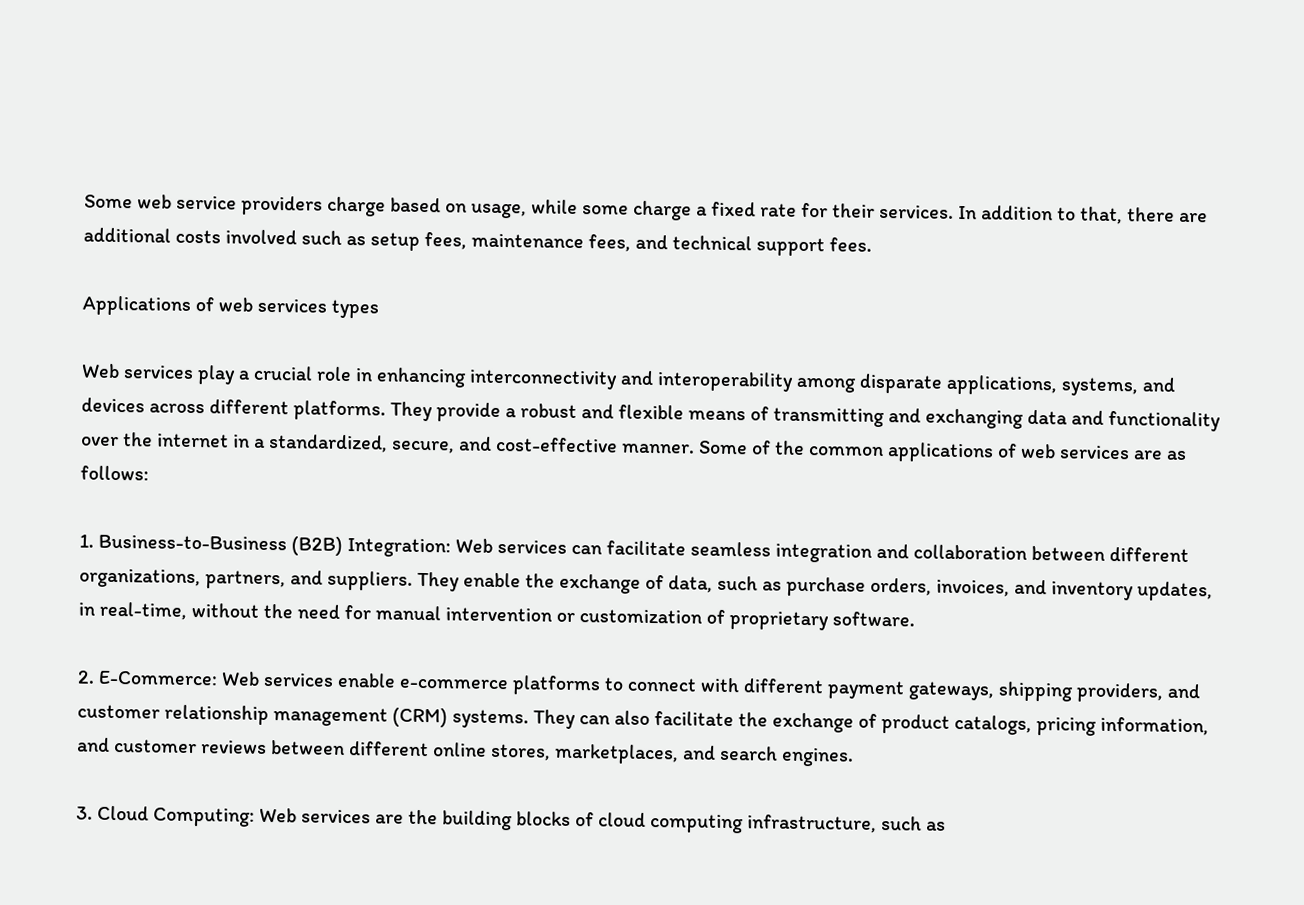Some web service providers charge based on usage, while some charge a fixed rate for their services. In addition to that, there are additional costs involved such as setup fees, maintenance fees, and technical support fees.

Applications of web services types

Web services play a crucial role in enhancing interconnectivity and interoperability among disparate applications, systems, and devices across different platforms. They provide a robust and flexible means of transmitting and exchanging data and functionality over the internet in a standardized, secure, and cost-effective manner. Some of the common applications of web services are as follows:

1. Business-to-Business (B2B) Integration: Web services can facilitate seamless integration and collaboration between different organizations, partners, and suppliers. They enable the exchange of data, such as purchase orders, invoices, and inventory updates, in real-time, without the need for manual intervention or customization of proprietary software.

2. E-Commerce: Web services enable e-commerce platforms to connect with different payment gateways, shipping providers, and customer relationship management (CRM) systems. They can also facilitate the exchange of product catalogs, pricing information, and customer reviews between different online stores, marketplaces, and search engines.

3. Cloud Computing: Web services are the building blocks of cloud computing infrastructure, such as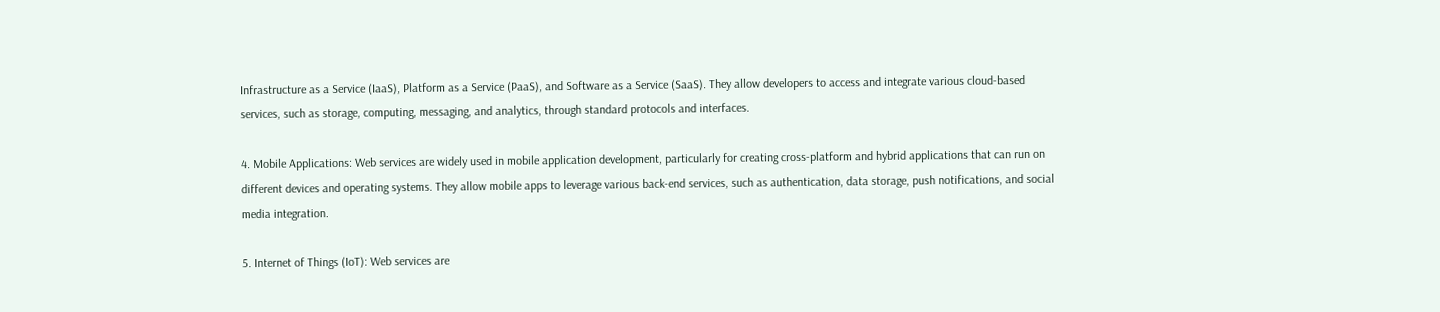Infrastructure as a Service (IaaS), Platform as a Service (PaaS), and Software as a Service (SaaS). They allow developers to access and integrate various cloud-based services, such as storage, computing, messaging, and analytics, through standard protocols and interfaces.

4. Mobile Applications: Web services are widely used in mobile application development, particularly for creating cross-platform and hybrid applications that can run on different devices and operating systems. They allow mobile apps to leverage various back-end services, such as authentication, data storage, push notifications, and social media integration.

5. Internet of Things (IoT): Web services are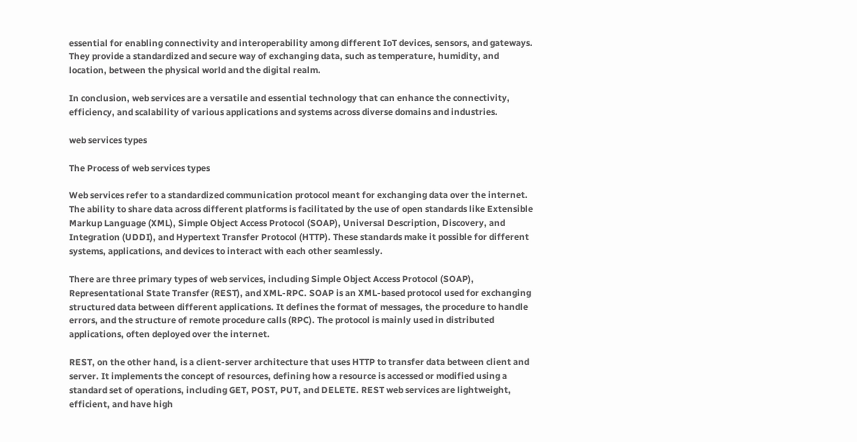essential for enabling connectivity and interoperability among different IoT devices, sensors, and gateways. They provide a standardized and secure way of exchanging data, such as temperature, humidity, and location, between the physical world and the digital realm.

In conclusion, web services are a versatile and essential technology that can enhance the connectivity, efficiency, and scalability of various applications and systems across diverse domains and industries.

web services types

The Process of web services types

Web services refer to a standardized communication protocol meant for exchanging data over the internet. The ability to share data across different platforms is facilitated by the use of open standards like Extensible Markup Language (XML), Simple Object Access Protocol (SOAP), Universal Description, Discovery, and Integration (UDDI), and Hypertext Transfer Protocol (HTTP). These standards make it possible for different systems, applications, and devices to interact with each other seamlessly.

There are three primary types of web services, including Simple Object Access Protocol (SOAP), Representational State Transfer (REST), and XML-RPC. SOAP is an XML-based protocol used for exchanging structured data between different applications. It defines the format of messages, the procedure to handle errors, and the structure of remote procedure calls (RPC). The protocol is mainly used in distributed applications, often deployed over the internet.

REST, on the other hand, is a client-server architecture that uses HTTP to transfer data between client and server. It implements the concept of resources, defining how a resource is accessed or modified using a standard set of operations, including GET, POST, PUT, and DELETE. REST web services are lightweight, efficient, and have high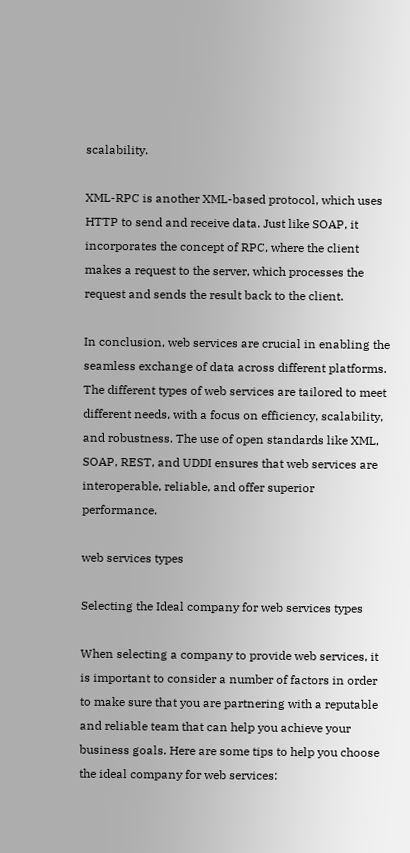scalability.

XML-RPC is another XML-based protocol, which uses HTTP to send and receive data. Just like SOAP, it incorporates the concept of RPC, where the client makes a request to the server, which processes the request and sends the result back to the client.

In conclusion, web services are crucial in enabling the seamless exchange of data across different platforms. The different types of web services are tailored to meet different needs, with a focus on efficiency, scalability, and robustness. The use of open standards like XML, SOAP, REST, and UDDI ensures that web services are interoperable, reliable, and offer superior performance.

web services types

Selecting the Ideal company for web services types

When selecting a company to provide web services, it is important to consider a number of factors in order to make sure that you are partnering with a reputable and reliable team that can help you achieve your business goals. Here are some tips to help you choose the ideal company for web services: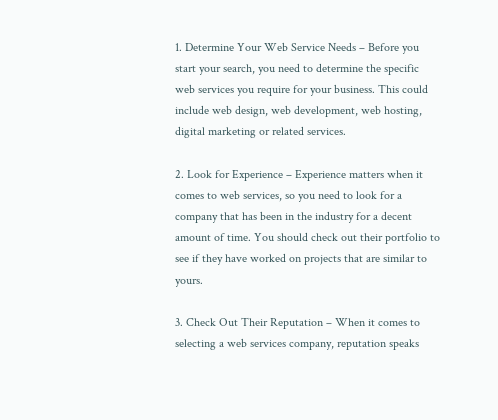1. Determine Your Web Service Needs – Before you start your search, you need to determine the specific web services you require for your business. This could include web design, web development, web hosting, digital marketing or related services.

2. Look for Experience – Experience matters when it comes to web services, so you need to look for a company that has been in the industry for a decent amount of time. You should check out their portfolio to see if they have worked on projects that are similar to yours.

3. Check Out Their Reputation – When it comes to selecting a web services company, reputation speaks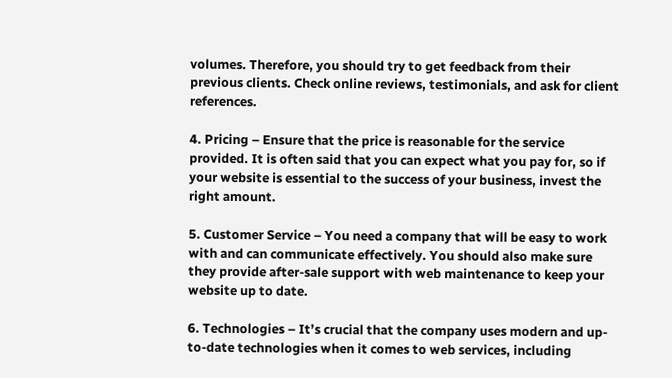volumes. Therefore, you should try to get feedback from their previous clients. Check online reviews, testimonials, and ask for client references.

4. Pricing – Ensure that the price is reasonable for the service provided. It is often said that you can expect what you pay for, so if your website is essential to the success of your business, invest the right amount.

5. Customer Service – You need a company that will be easy to work with and can communicate effectively. You should also make sure they provide after-sale support with web maintenance to keep your website up to date.

6. Technologies – It’s crucial that the company uses modern and up-to-date technologies when it comes to web services, including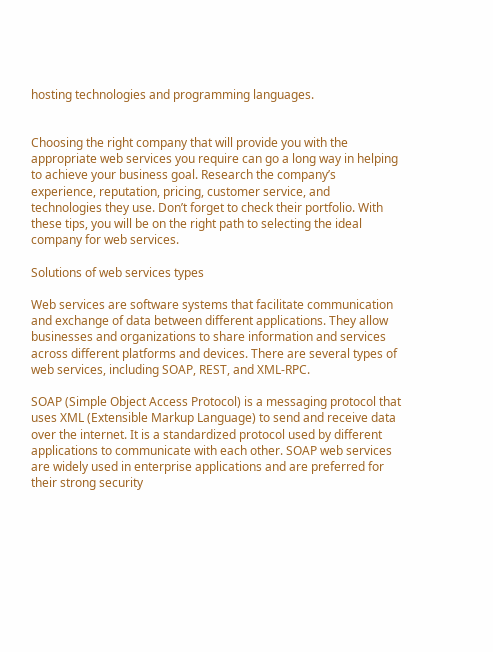hosting technologies and programming languages.


Choosing the right company that will provide you with the appropriate web services you require can go a long way in helping to achieve your business goal. Research the company’s experience, reputation, pricing, customer service, and technologies they use. Don’t forget to check their portfolio. With these tips, you will be on the right path to selecting the ideal company for web services.

Solutions of web services types

Web services are software systems that facilitate communication and exchange of data between different applications. They allow businesses and organizations to share information and services across different platforms and devices. There are several types of web services, including SOAP, REST, and XML-RPC.

SOAP (Simple Object Access Protocol) is a messaging protocol that uses XML (Extensible Markup Language) to send and receive data over the internet. It is a standardized protocol used by different applications to communicate with each other. SOAP web services are widely used in enterprise applications and are preferred for their strong security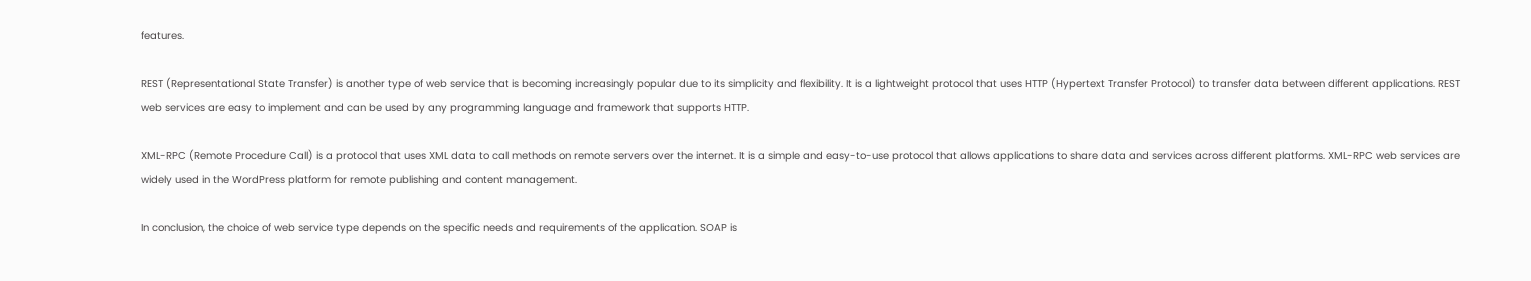features.

REST (Representational State Transfer) is another type of web service that is becoming increasingly popular due to its simplicity and flexibility. It is a lightweight protocol that uses HTTP (Hypertext Transfer Protocol) to transfer data between different applications. REST web services are easy to implement and can be used by any programming language and framework that supports HTTP.

XML-RPC (Remote Procedure Call) is a protocol that uses XML data to call methods on remote servers over the internet. It is a simple and easy-to-use protocol that allows applications to share data and services across different platforms. XML-RPC web services are widely used in the WordPress platform for remote publishing and content management.

In conclusion, the choice of web service type depends on the specific needs and requirements of the application. SOAP is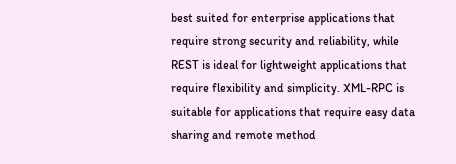best suited for enterprise applications that require strong security and reliability, while REST is ideal for lightweight applications that require flexibility and simplicity. XML-RPC is suitable for applications that require easy data sharing and remote method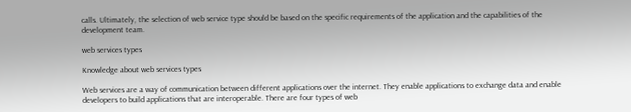calls. Ultimately, the selection of web service type should be based on the specific requirements of the application and the capabilities of the development team.

web services types

Knowledge about web services types

Web services are a way of communication between different applications over the internet. They enable applications to exchange data and enable developers to build applications that are interoperable. There are four types of web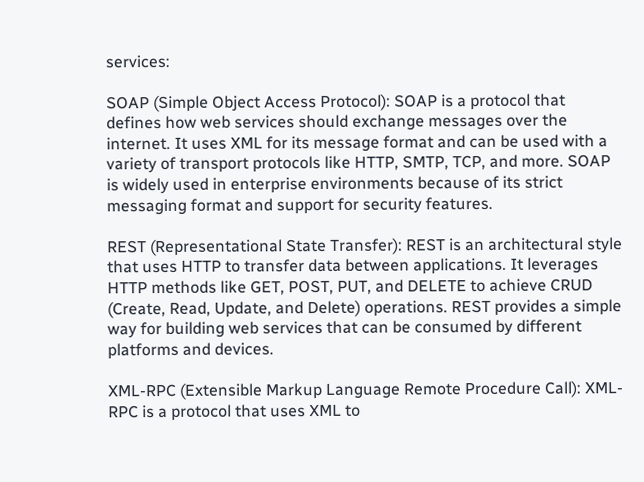services:

SOAP (Simple Object Access Protocol): SOAP is a protocol that defines how web services should exchange messages over the internet. It uses XML for its message format and can be used with a variety of transport protocols like HTTP, SMTP, TCP, and more. SOAP is widely used in enterprise environments because of its strict messaging format and support for security features.

REST (Representational State Transfer): REST is an architectural style that uses HTTP to transfer data between applications. It leverages HTTP methods like GET, POST, PUT, and DELETE to achieve CRUD (Create, Read, Update, and Delete) operations. REST provides a simple way for building web services that can be consumed by different platforms and devices.

XML-RPC (Extensible Markup Language Remote Procedure Call): XML-RPC is a protocol that uses XML to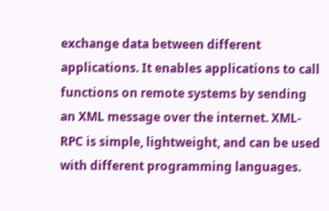exchange data between different applications. It enables applications to call functions on remote systems by sending an XML message over the internet. XML-RPC is simple, lightweight, and can be used with different programming languages.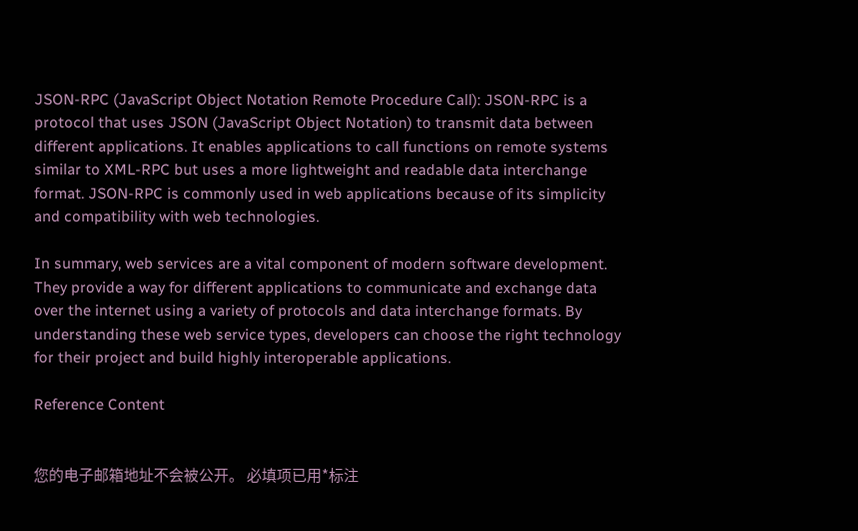JSON-RPC (JavaScript Object Notation Remote Procedure Call): JSON-RPC is a protocol that uses JSON (JavaScript Object Notation) to transmit data between different applications. It enables applications to call functions on remote systems similar to XML-RPC but uses a more lightweight and readable data interchange format. JSON-RPC is commonly used in web applications because of its simplicity and compatibility with web technologies.

In summary, web services are a vital component of modern software development. They provide a way for different applications to communicate and exchange data over the internet using a variety of protocols and data interchange formats. By understanding these web service types, developers can choose the right technology for their project and build highly interoperable applications.

Reference Content


您的电子邮箱地址不会被公开。 必填项已用*标注